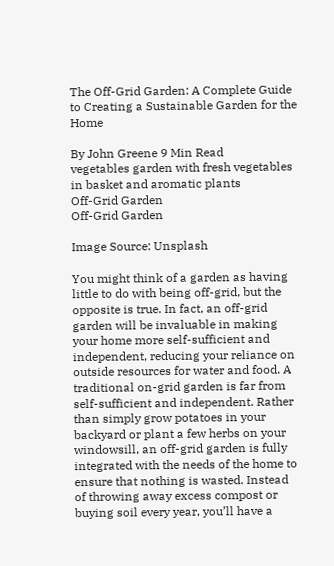The Off-Grid Garden: A Complete Guide to Creating a Sustainable Garden for the Home

By John Greene 9 Min Read
vegetables garden with fresh vegetables in basket and aromatic plants
Off-Grid Garden
Off-Grid Garden

Image Source: Unsplash

You might think of a garden as having little to do with being off-grid, but the opposite is true. In fact, an off-grid garden will be invaluable in making your home more self-sufficient and independent, reducing your reliance on outside resources for water and food. A traditional on-grid garden is far from self-sufficient and independent. Rather than simply grow potatoes in your backyard or plant a few herbs on your windowsill, an off-grid garden is fully integrated with the needs of the home to ensure that nothing is wasted. Instead of throwing away excess compost or buying soil every year, you’ll have a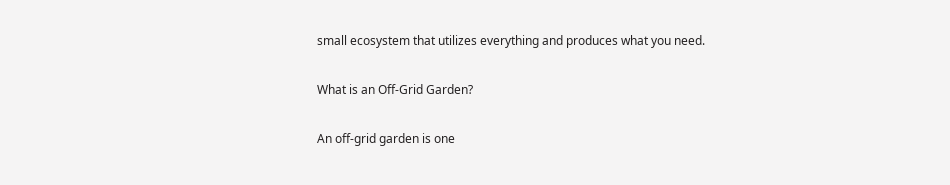small ecosystem that utilizes everything and produces what you need.

What is an Off-Grid Garden?

An off-grid garden is one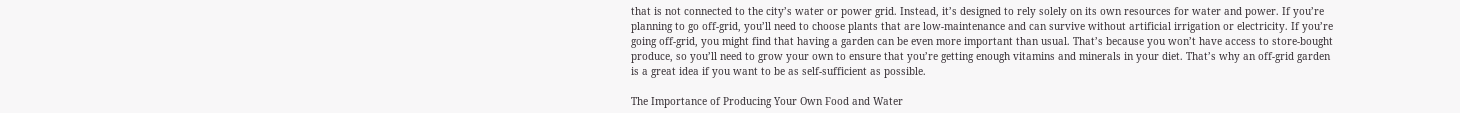that is not connected to the city’s water or power grid. Instead, it’s designed to rely solely on its own resources for water and power. If you’re planning to go off-grid, you’ll need to choose plants that are low-maintenance and can survive without artificial irrigation or electricity. If you’re going off-grid, you might find that having a garden can be even more important than usual. That’s because you won’t have access to store-bought produce, so you’ll need to grow your own to ensure that you’re getting enough vitamins and minerals in your diet. That’s why an off-grid garden is a great idea if you want to be as self-sufficient as possible.

The Importance of Producing Your Own Food and Water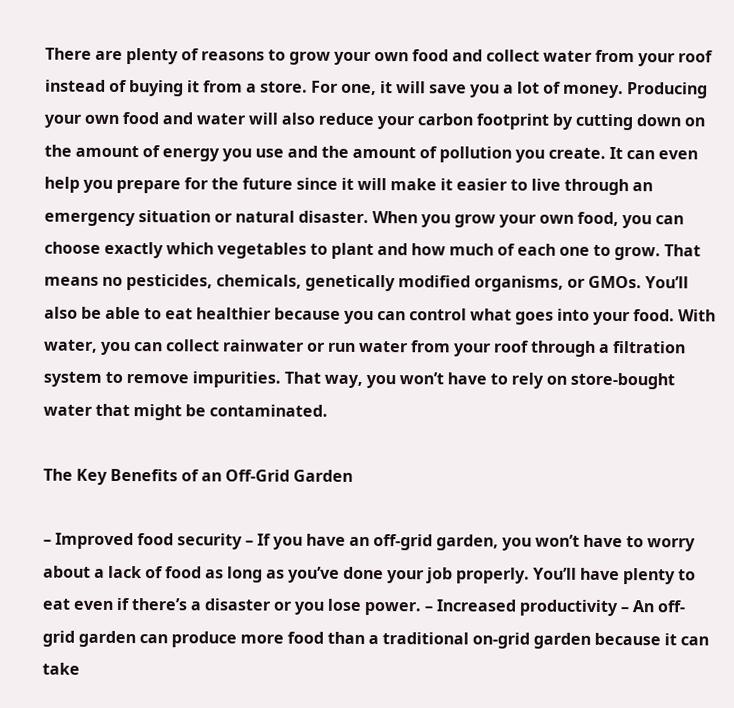There are plenty of reasons to grow your own food and collect water from your roof instead of buying it from a store. For one, it will save you a lot of money. Producing your own food and water will also reduce your carbon footprint by cutting down on the amount of energy you use and the amount of pollution you create. It can even help you prepare for the future since it will make it easier to live through an emergency situation or natural disaster. When you grow your own food, you can choose exactly which vegetables to plant and how much of each one to grow. That means no pesticides, chemicals, genetically modified organisms, or GMOs. You’ll also be able to eat healthier because you can control what goes into your food. With water, you can collect rainwater or run water from your roof through a filtration system to remove impurities. That way, you won’t have to rely on store-bought water that might be contaminated.

The Key Benefits of an Off-Grid Garden

– Improved food security – If you have an off-grid garden, you won’t have to worry about a lack of food as long as you’ve done your job properly. You’ll have plenty to eat even if there’s a disaster or you lose power. – Increased productivity – An off-grid garden can produce more food than a traditional on-grid garden because it can take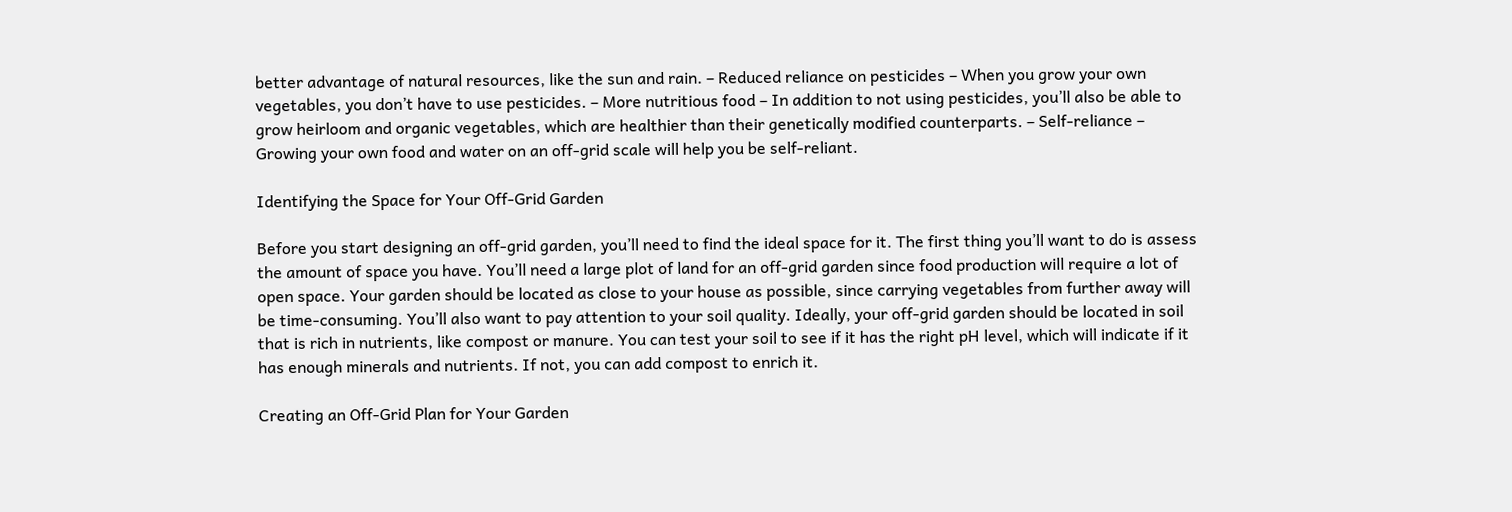better advantage of natural resources, like the sun and rain. – Reduced reliance on pesticides – When you grow your own vegetables, you don’t have to use pesticides. – More nutritious food – In addition to not using pesticides, you’ll also be able to grow heirloom and organic vegetables, which are healthier than their genetically modified counterparts. – Self-reliance – Growing your own food and water on an off-grid scale will help you be self-reliant.

Identifying the Space for Your Off-Grid Garden

Before you start designing an off-grid garden, you’ll need to find the ideal space for it. The first thing you’ll want to do is assess the amount of space you have. You’ll need a large plot of land for an off-grid garden since food production will require a lot of open space. Your garden should be located as close to your house as possible, since carrying vegetables from further away will be time-consuming. You’ll also want to pay attention to your soil quality. Ideally, your off-grid garden should be located in soil that is rich in nutrients, like compost or manure. You can test your soil to see if it has the right pH level, which will indicate if it has enough minerals and nutrients. If not, you can add compost to enrich it.

Creating an Off-Grid Plan for Your Garden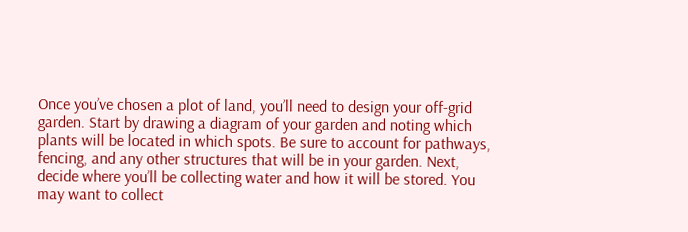Once you’ve chosen a plot of land, you’ll need to design your off-grid garden. Start by drawing a diagram of your garden and noting which plants will be located in which spots. Be sure to account for pathways, fencing, and any other structures that will be in your garden. Next, decide where you’ll be collecting water and how it will be stored. You may want to collect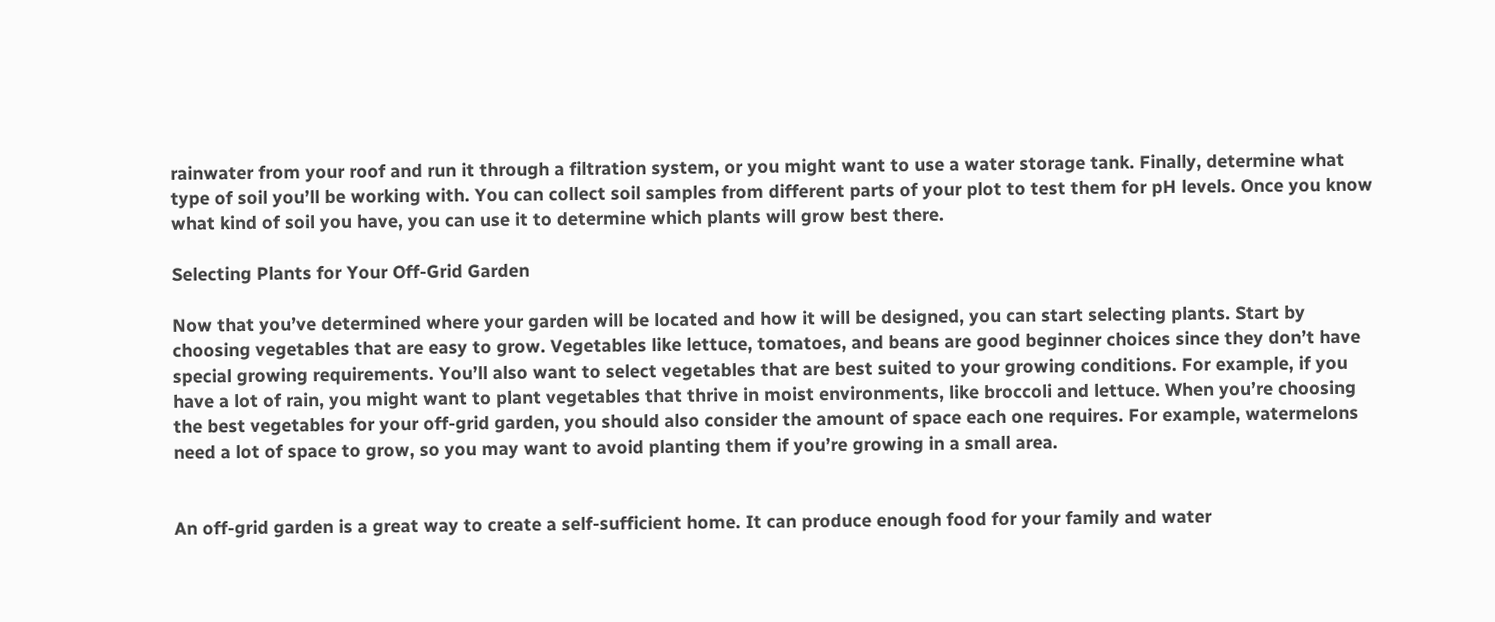rainwater from your roof and run it through a filtration system, or you might want to use a water storage tank. Finally, determine what type of soil you’ll be working with. You can collect soil samples from different parts of your plot to test them for pH levels. Once you know what kind of soil you have, you can use it to determine which plants will grow best there.

Selecting Plants for Your Off-Grid Garden

Now that you’ve determined where your garden will be located and how it will be designed, you can start selecting plants. Start by choosing vegetables that are easy to grow. Vegetables like lettuce, tomatoes, and beans are good beginner choices since they don’t have special growing requirements. You’ll also want to select vegetables that are best suited to your growing conditions. For example, if you have a lot of rain, you might want to plant vegetables that thrive in moist environments, like broccoli and lettuce. When you’re choosing the best vegetables for your off-grid garden, you should also consider the amount of space each one requires. For example, watermelons need a lot of space to grow, so you may want to avoid planting them if you’re growing in a small area.


An off-grid garden is a great way to create a self-sufficient home. It can produce enough food for your family and water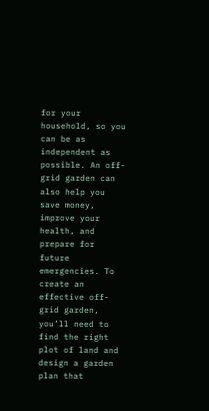for your household, so you can be as independent as possible. An off-grid garden can also help you save money, improve your health, and prepare for future emergencies. To create an effective off-grid garden, you’ll need to find the right plot of land and design a garden plan that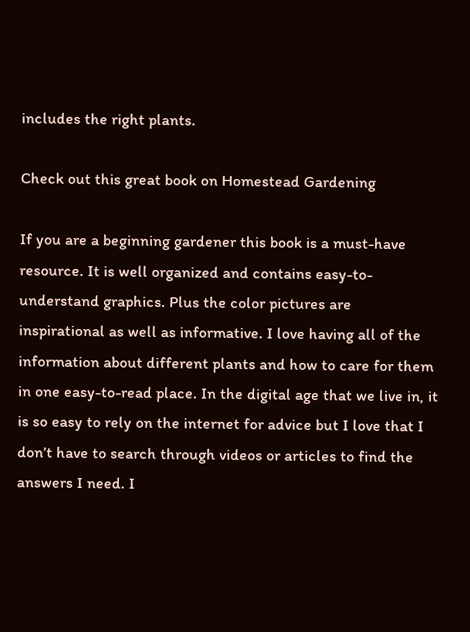includes the right plants.

Check out this great book on Homestead Gardening

If you are a beginning gardener this book is a must-have resource. It is well organized and contains easy-to-understand graphics. Plus the color pictures are inspirational as well as informative. I love having all of the information about different plants and how to care for them in one easy-to-read place. In the digital age that we live in, it is so easy to rely on the internet for advice but I love that I don’t have to search through videos or articles to find the answers I need. I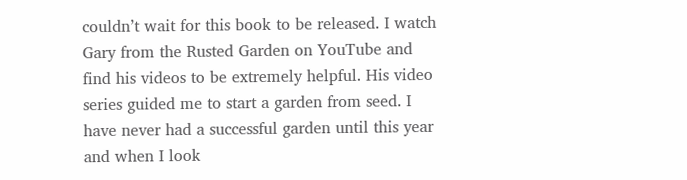couldn’t wait for this book to be released. I watch Gary from the Rusted Garden on YouTube and find his videos to be extremely helpful. His video series guided me to start a garden from seed. I have never had a successful garden until this year and when I look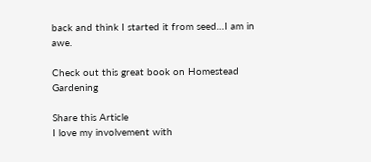back and think I started it from seed…I am in awe.

Check out this great book on Homestead Gardening

Share this Article
I love my involvement with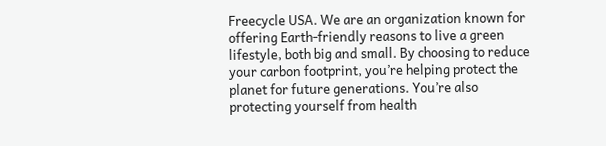Freecycle USA. We are an organization known for offering Earth-friendly reasons to live a green lifestyle, both big and small. By choosing to reduce your carbon footprint, you’re helping protect the planet for future generations. You’re also protecting yourself from health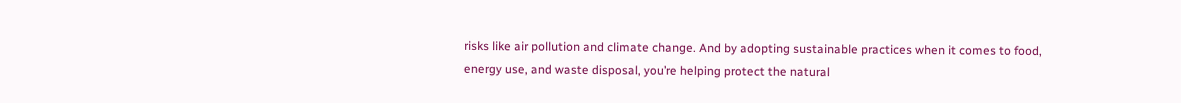risks like air pollution and climate change. And by adopting sustainable practices when it comes to food, energy use, and waste disposal, you’re helping protect the natural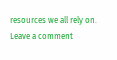resources we all rely on.
Leave a comment